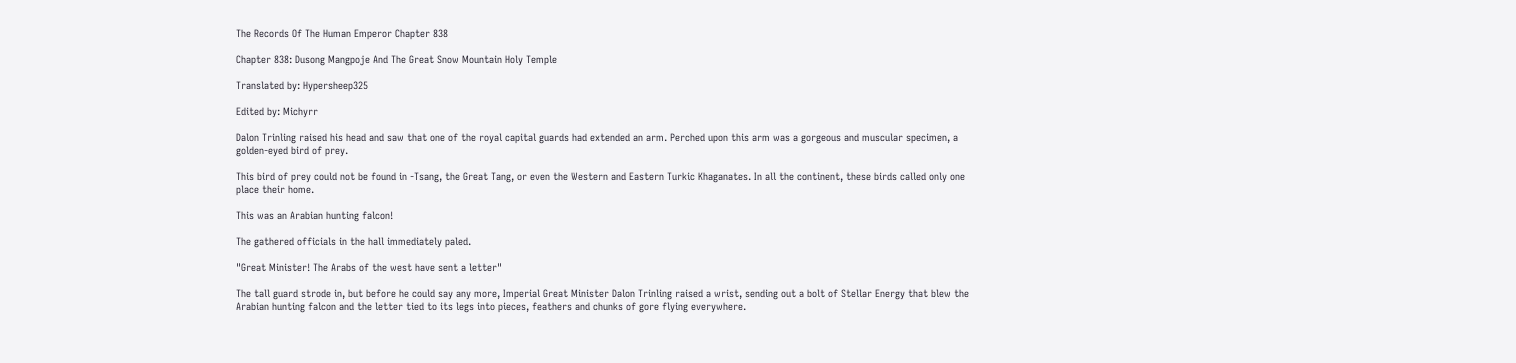The Records Of The Human Emperor Chapter 838

Chapter 838: Dusong Mangpoje And The Great Snow Mountain Holy Temple

Translated by: Hypersheep325

Edited by: Michyrr

Dalon Trinling raised his head and saw that one of the royal capital guards had extended an arm. Perched upon this arm was a gorgeous and muscular specimen, a golden-eyed bird of prey.

This bird of prey could not be found in -Tsang, the Great Tang, or even the Western and Eastern Turkic Khaganates. In all the continent, these birds called only one place their home.

This was an Arabian hunting falcon!

The gathered officials in the hall immediately paled.

"Great Minister! The Arabs of the west have sent a letter"

The tall guard strode in, but before he could say any more, Imperial Great Minister Dalon Trinling raised a wrist, sending out a bolt of Stellar Energy that blew the Arabian hunting falcon and the letter tied to its legs into pieces, feathers and chunks of gore flying everywhere.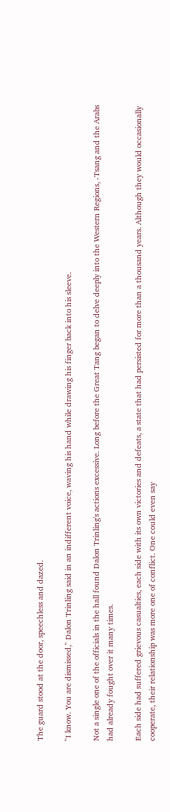The guard stood at the door, speechless and dazed.

"I know. You are dismissed," Dalon Trinling said in an indifferent voice, waving his hand while drawing his finger back into his sleeve.

Not a single one of the officials in the hall found Dalon Trinling's actions excessive. Long before the Great Tang began to delve deeply into the Western Regions, -Tsang and the Arabs had already fought over it many times.

Each side had suffered grievous casualties, each side with its own victories and defeats, a state that had persisted for more than a thousand years. Although they would occasionally cooperate, their relationship was more one of conflict. One could even say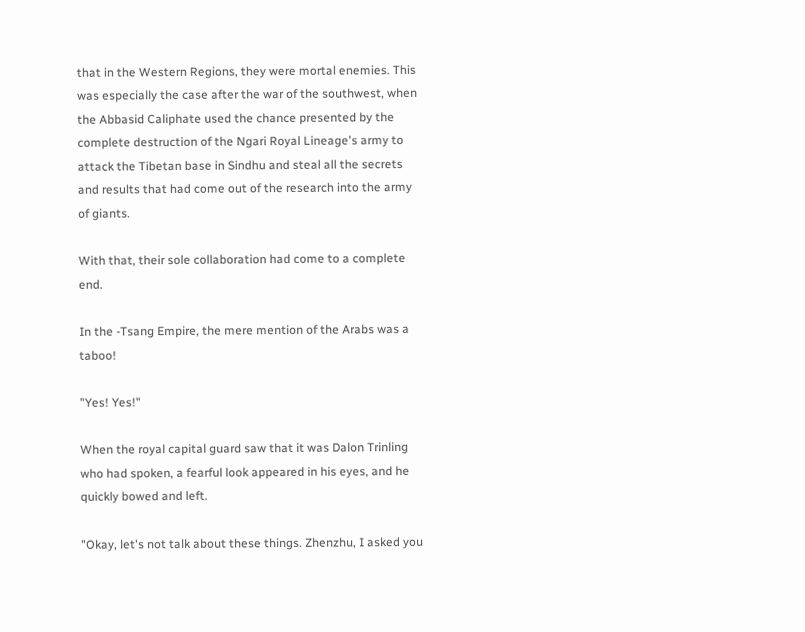that in the Western Regions, they were mortal enemies. This was especially the case after the war of the southwest, when the Abbasid Caliphate used the chance presented by the complete destruction of the Ngari Royal Lineage's army to attack the Tibetan base in Sindhu and steal all the secrets and results that had come out of the research into the army of giants.

With that, their sole collaboration had come to a complete end.

In the -Tsang Empire, the mere mention of the Arabs was a taboo!

"Yes! Yes!"

When the royal capital guard saw that it was Dalon Trinling who had spoken, a fearful look appeared in his eyes, and he quickly bowed and left.

"Okay, let's not talk about these things. Zhenzhu, I asked you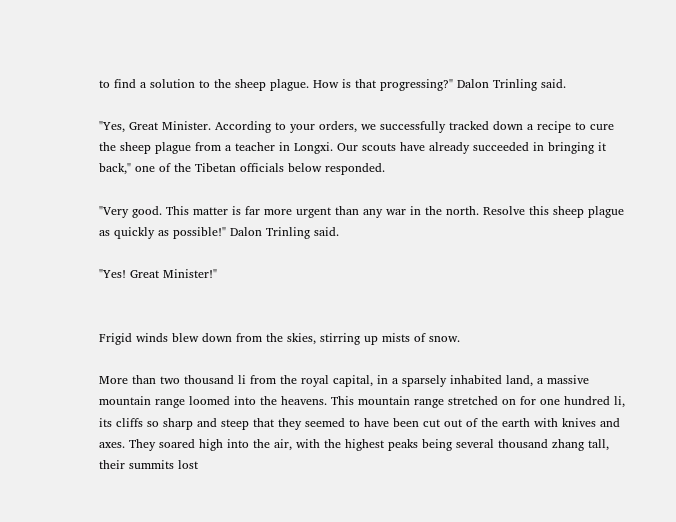to find a solution to the sheep plague. How is that progressing?" Dalon Trinling said.

"Yes, Great Minister. According to your orders, we successfully tracked down a recipe to cure the sheep plague from a teacher in Longxi. Our scouts have already succeeded in bringing it back," one of the Tibetan officials below responded.

"Very good. This matter is far more urgent than any war in the north. Resolve this sheep plague as quickly as possible!" Dalon Trinling said.

"Yes! Great Minister!"


Frigid winds blew down from the skies, stirring up mists of snow.

More than two thousand li from the royal capital, in a sparsely inhabited land, a massive mountain range loomed into the heavens. This mountain range stretched on for one hundred li, its cliffs so sharp and steep that they seemed to have been cut out of the earth with knives and axes. They soared high into the air, with the highest peaks being several thousand zhang tall, their summits lost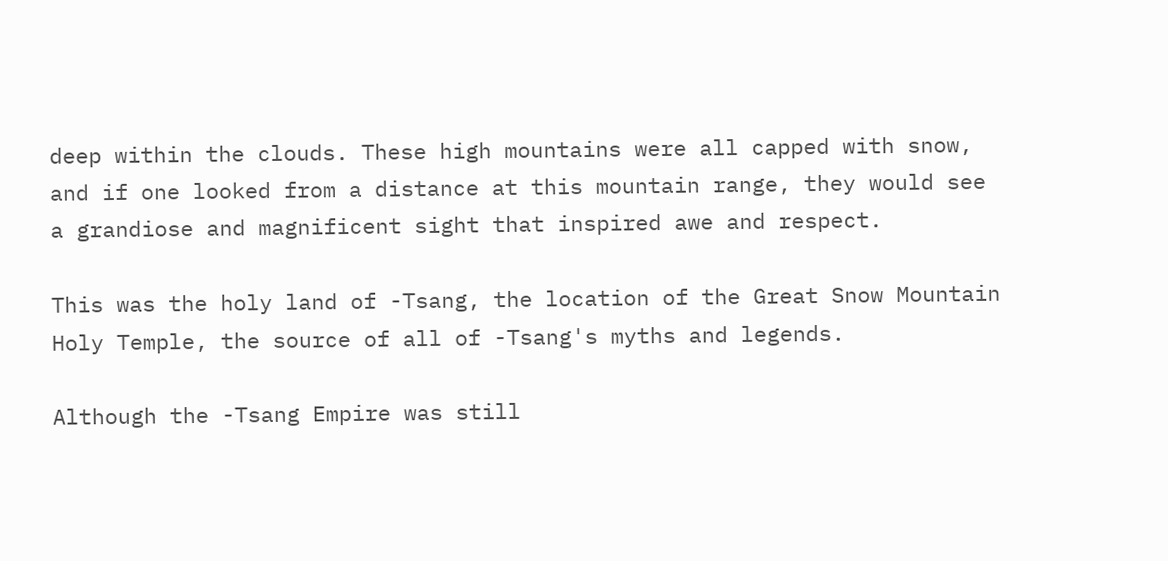deep within the clouds. These high mountains were all capped with snow, and if one looked from a distance at this mountain range, they would see a grandiose and magnificent sight that inspired awe and respect.

This was the holy land of -Tsang, the location of the Great Snow Mountain Holy Temple, the source of all of -Tsang's myths and legends.

Although the -Tsang Empire was still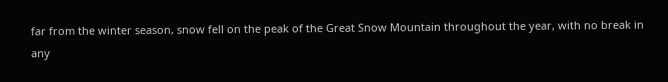far from the winter season, snow fell on the peak of the Great Snow Mountain throughout the year, with no break in any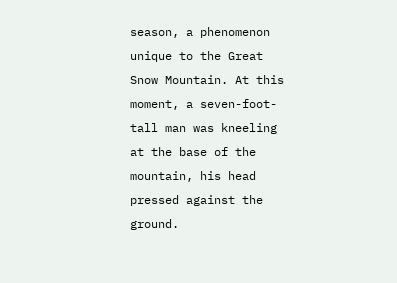season, a phenomenon unique to the Great Snow Mountain. At this moment, a seven-foot-tall man was kneeling at the base of the mountain, his head pressed against the ground.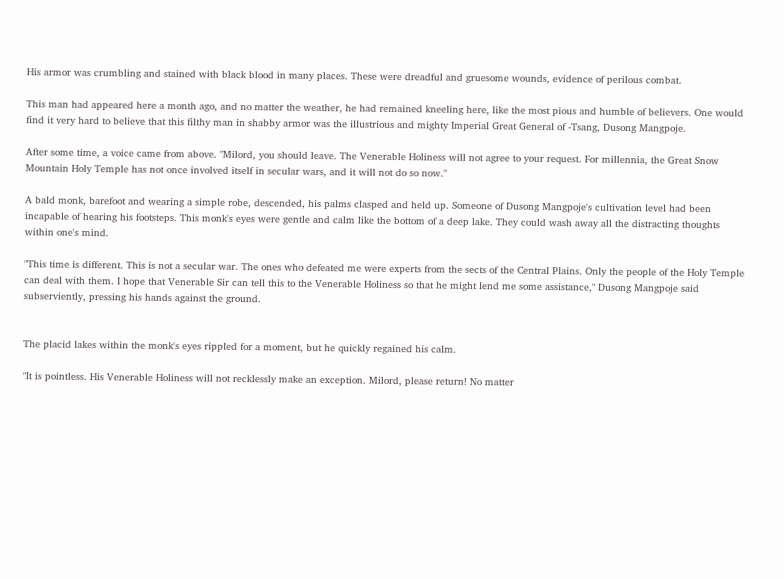His armor was crumbling and stained with black blood in many places. These were dreadful and gruesome wounds, evidence of perilous combat.

This man had appeared here a month ago, and no matter the weather, he had remained kneeling here, like the most pious and humble of believers. One would find it very hard to believe that this filthy man in shabby armor was the illustrious and mighty Imperial Great General of -Tsang, Dusong Mangpoje.

After some time, a voice came from above. "Milord, you should leave. The Venerable Holiness will not agree to your request. For millennia, the Great Snow Mountain Holy Temple has not once involved itself in secular wars, and it will not do so now."

A bald monk, barefoot and wearing a simple robe, descended, his palms clasped and held up. Someone of Dusong Mangpoje's cultivation level had been incapable of hearing his footsteps. This monk's eyes were gentle and calm like the bottom of a deep lake. They could wash away all the distracting thoughts within one's mind.

"This time is different. This is not a secular war. The ones who defeated me were experts from the sects of the Central Plains. Only the people of the Holy Temple can deal with them. I hope that Venerable Sir can tell this to the Venerable Holiness so that he might lend me some assistance," Dusong Mangpoje said subserviently, pressing his hands against the ground.


The placid lakes within the monk's eyes rippled for a moment, but he quickly regained his calm.

"It is pointless. His Venerable Holiness will not recklessly make an exception. Milord, please return! No matter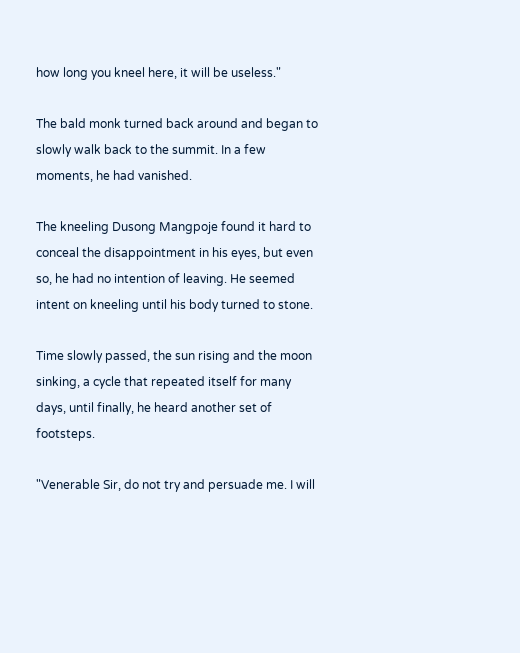how long you kneel here, it will be useless."

The bald monk turned back around and began to slowly walk back to the summit. In a few moments, he had vanished.

The kneeling Dusong Mangpoje found it hard to conceal the disappointment in his eyes, but even so, he had no intention of leaving. He seemed intent on kneeling until his body turned to stone.

Time slowly passed, the sun rising and the moon sinking, a cycle that repeated itself for many days, until finally, he heard another set of footsteps.

"Venerable Sir, do not try and persuade me. I will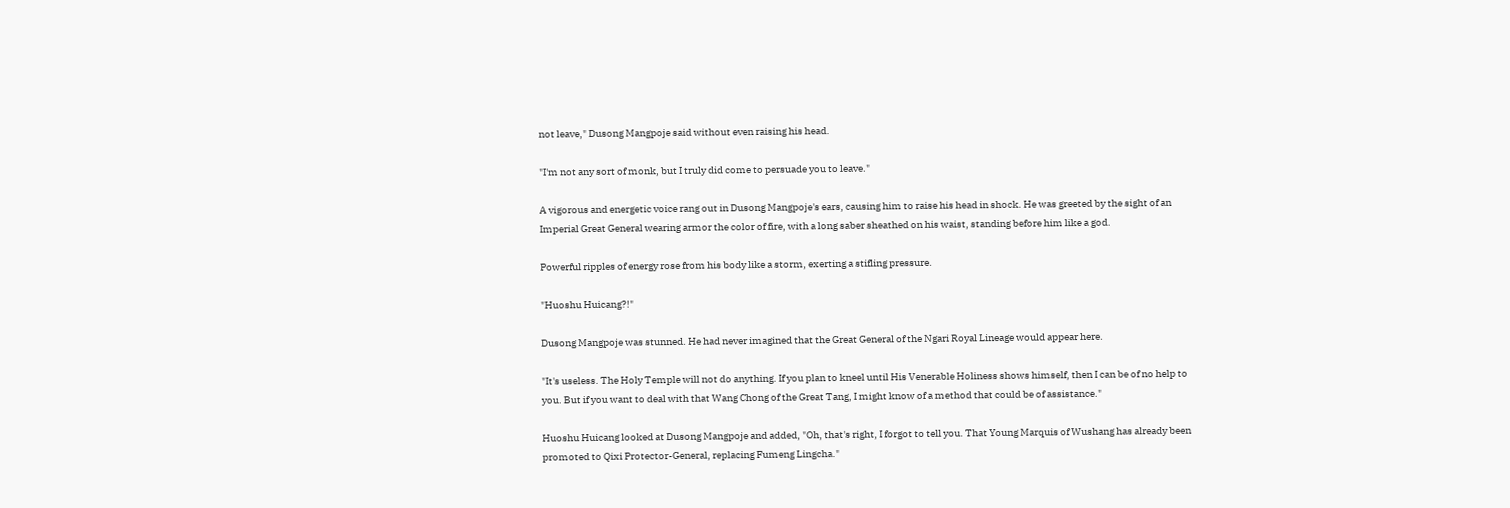not leave," Dusong Mangpoje said without even raising his head.

"I'm not any sort of monk, but I truly did come to persuade you to leave."

A vigorous and energetic voice rang out in Dusong Mangpoje's ears, causing him to raise his head in shock. He was greeted by the sight of an Imperial Great General wearing armor the color of fire, with a long saber sheathed on his waist, standing before him like a god.

Powerful ripples of energy rose from his body like a storm, exerting a stifling pressure.

"Huoshu Huicang?!"

Dusong Mangpoje was stunned. He had never imagined that the Great General of the Ngari Royal Lineage would appear here.

"It's useless. The Holy Temple will not do anything. If you plan to kneel until His Venerable Holiness shows himself, then I can be of no help to you. But if you want to deal with that Wang Chong of the Great Tang, I might know of a method that could be of assistance."

Huoshu Huicang looked at Dusong Mangpoje and added, "Oh, that's right, I forgot to tell you. That Young Marquis of Wushang has already been promoted to Qixi Protector-General, replacing Fumeng Lingcha."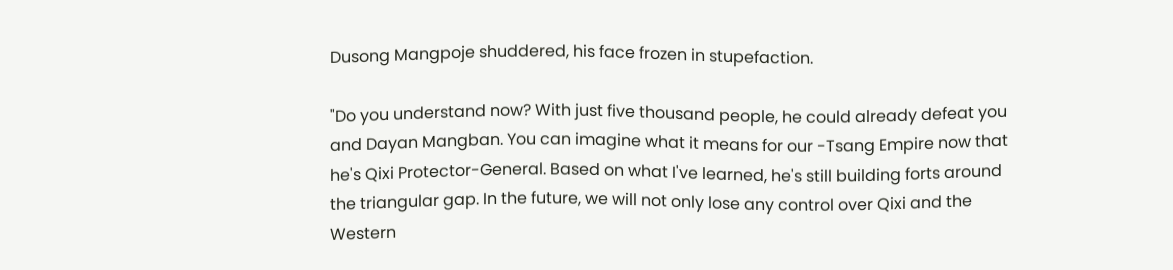Dusong Mangpoje shuddered, his face frozen in stupefaction.

"Do you understand now? With just five thousand people, he could already defeat you and Dayan Mangban. You can imagine what it means for our -Tsang Empire now that he's Qixi Protector-General. Based on what I've learned, he's still building forts around the triangular gap. In the future, we will not only lose any control over Qixi and the Western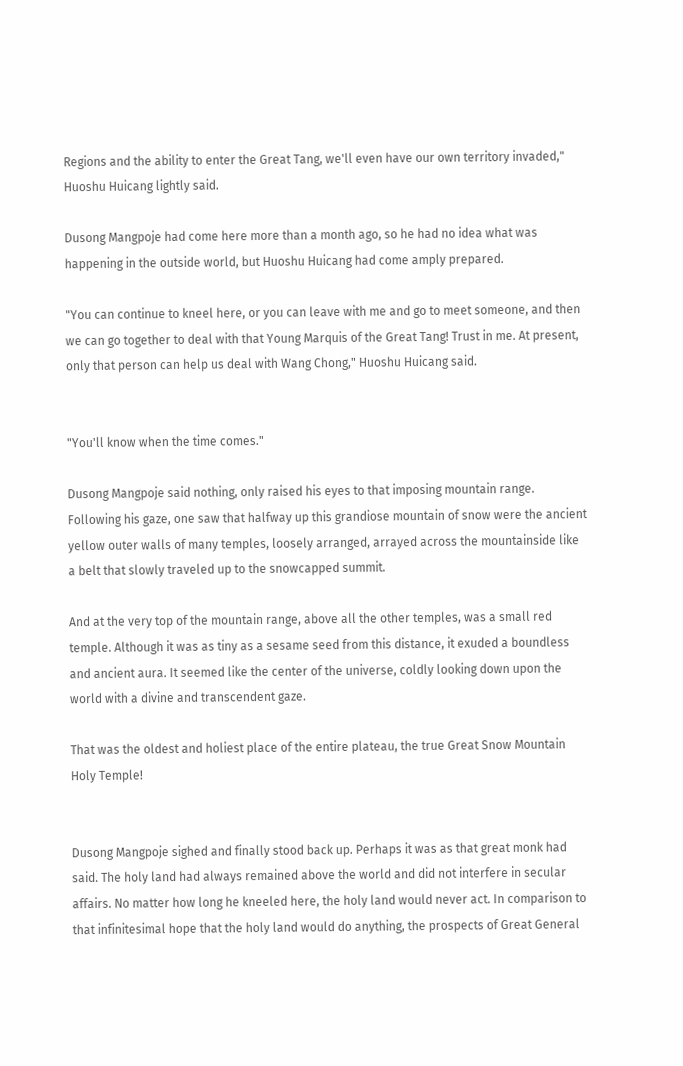Regions and the ability to enter the Great Tang, we'll even have our own territory invaded," Huoshu Huicang lightly said.

Dusong Mangpoje had come here more than a month ago, so he had no idea what was happening in the outside world, but Huoshu Huicang had come amply prepared.

"You can continue to kneel here, or you can leave with me and go to meet someone, and then we can go together to deal with that Young Marquis of the Great Tang! Trust in me. At present, only that person can help us deal with Wang Chong," Huoshu Huicang said.


"You'll know when the time comes."

Dusong Mangpoje said nothing, only raised his eyes to that imposing mountain range. Following his gaze, one saw that halfway up this grandiose mountain of snow were the ancient yellow outer walls of many temples, loosely arranged, arrayed across the mountainside like a belt that slowly traveled up to the snowcapped summit.

And at the very top of the mountain range, above all the other temples, was a small red temple. Although it was as tiny as a sesame seed from this distance, it exuded a boundless and ancient aura. It seemed like the center of the universe, coldly looking down upon the world with a divine and transcendent gaze.

That was the oldest and holiest place of the entire plateau, the true Great Snow Mountain Holy Temple!


Dusong Mangpoje sighed and finally stood back up. Perhaps it was as that great monk had said. The holy land had always remained above the world and did not interfere in secular affairs. No matter how long he kneeled here, the holy land would never act. In comparison to that infinitesimal hope that the holy land would do anything, the prospects of Great General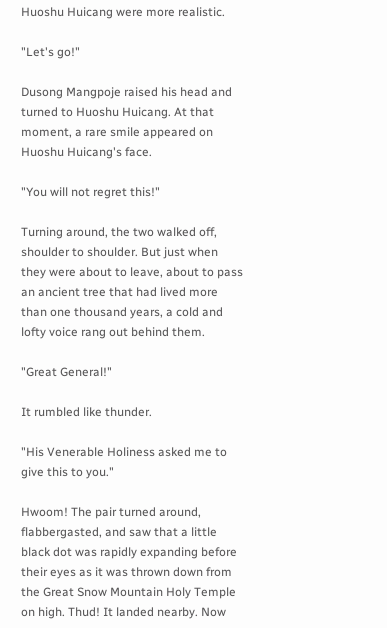Huoshu Huicang were more realistic.

"Let's go!"

Dusong Mangpoje raised his head and turned to Huoshu Huicang. At that moment, a rare smile appeared on Huoshu Huicang's face.

"You will not regret this!"

Turning around, the two walked off, shoulder to shoulder. But just when they were about to leave, about to pass an ancient tree that had lived more than one thousand years, a cold and lofty voice rang out behind them.

"Great General!"

It rumbled like thunder.

"His Venerable Holiness asked me to give this to you."

Hwoom! The pair turned around, flabbergasted, and saw that a little black dot was rapidly expanding before their eyes as it was thrown down from the Great Snow Mountain Holy Temple on high. Thud! It landed nearby. Now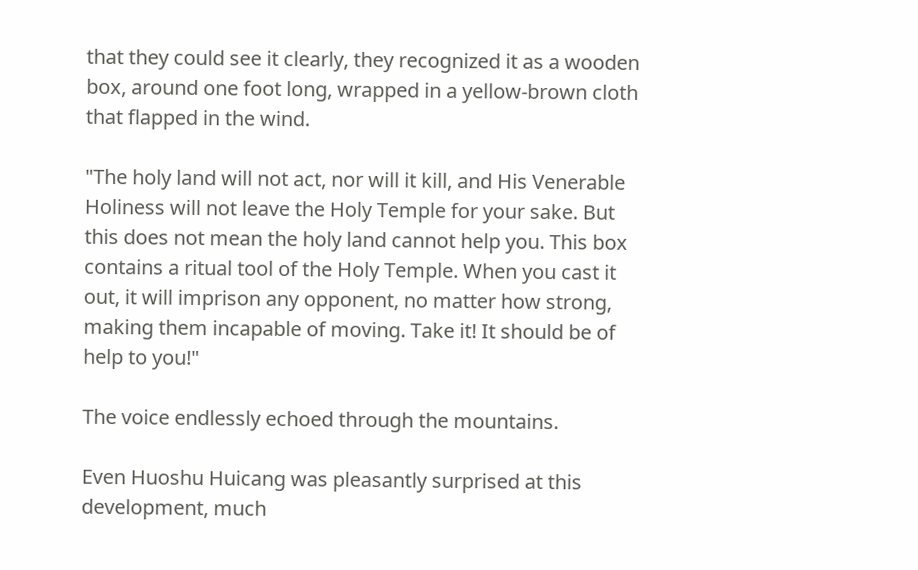that they could see it clearly, they recognized it as a wooden box, around one foot long, wrapped in a yellow-brown cloth that flapped in the wind.

"The holy land will not act, nor will it kill, and His Venerable Holiness will not leave the Holy Temple for your sake. But this does not mean the holy land cannot help you. This box contains a ritual tool of the Holy Temple. When you cast it out, it will imprison any opponent, no matter how strong, making them incapable of moving. Take it! It should be of help to you!"

The voice endlessly echoed through the mountains.

Even Huoshu Huicang was pleasantly surprised at this development, much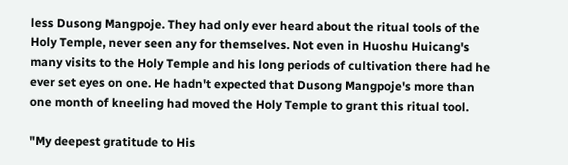less Dusong Mangpoje. They had only ever heard about the ritual tools of the Holy Temple, never seen any for themselves. Not even in Huoshu Huicang's many visits to the Holy Temple and his long periods of cultivation there had he ever set eyes on one. He hadn't expected that Dusong Mangpoje's more than one month of kneeling had moved the Holy Temple to grant this ritual tool.

"My deepest gratitude to His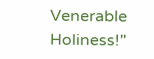Venerable Holiness!"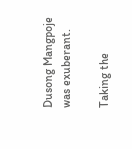Dusong Mangpoje was exuberant.

Taking the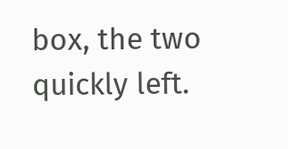box, the two quickly left.